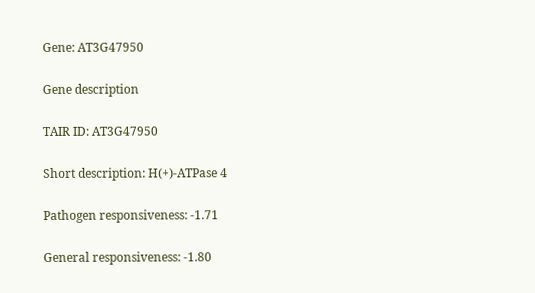Gene: AT3G47950

Gene description

TAIR ID: AT3G47950

Short description: H(+)-ATPase 4

Pathogen responsiveness: -1.71

General responsiveness: -1.80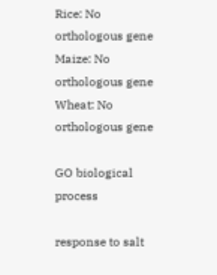Rice: No orthologous gene
Maize: No orthologous gene
Wheat: No orthologous gene

GO biological process

response to salt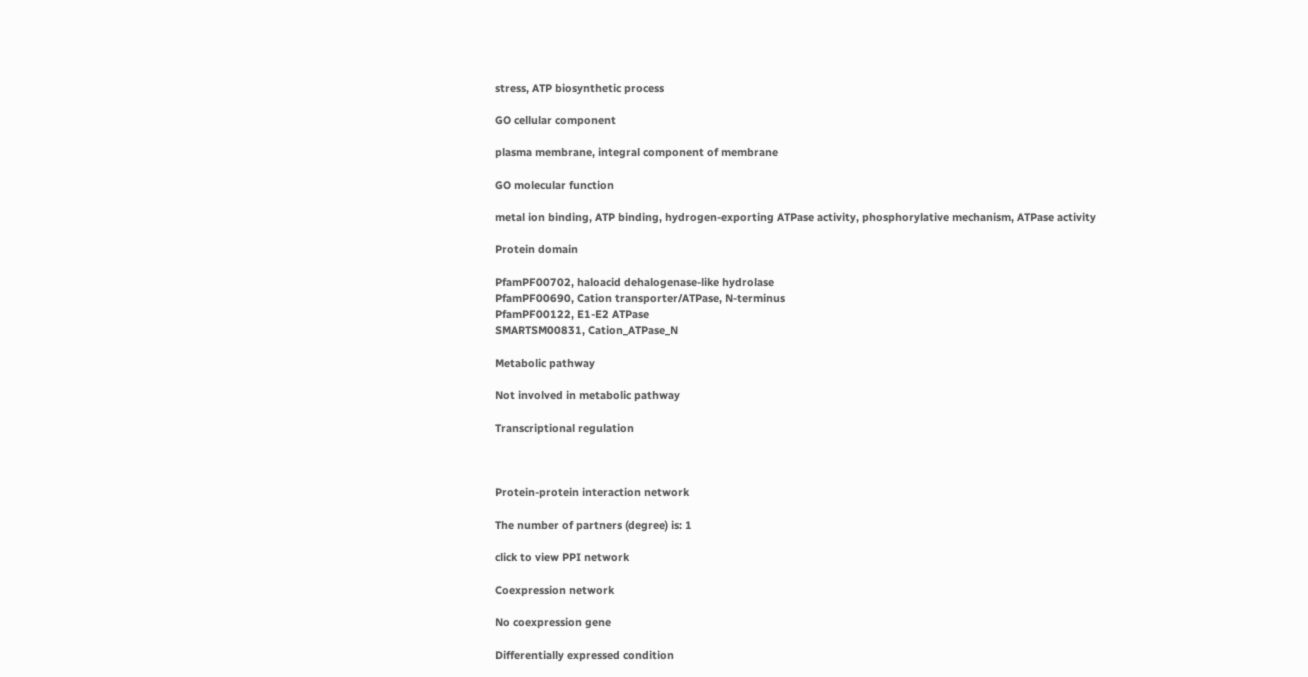stress, ATP biosynthetic process

GO cellular component

plasma membrane, integral component of membrane

GO molecular function

metal ion binding, ATP binding, hydrogen-exporting ATPase activity, phosphorylative mechanism, ATPase activity

Protein domain

PfamPF00702, haloacid dehalogenase-like hydrolase
PfamPF00690, Cation transporter/ATPase, N-terminus
PfamPF00122, E1-E2 ATPase
SMARTSM00831, Cation_ATPase_N

Metabolic pathway

Not involved in metabolic pathway

Transcriptional regulation



Protein-protein interaction network

The number of partners (degree) is: 1

click to view PPI network

Coexpression network

No coexpression gene

Differentially expressed condition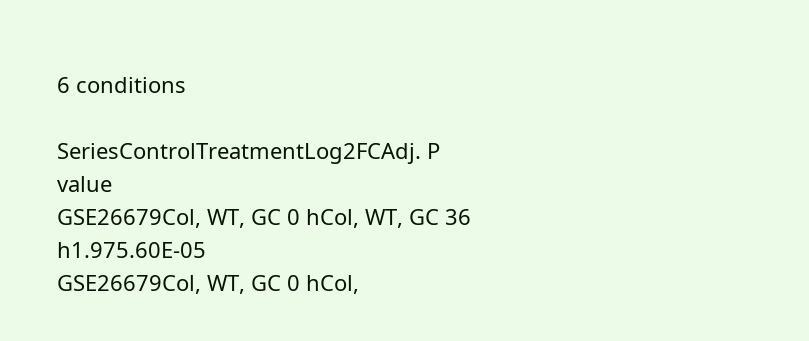6 conditions

SeriesControlTreatmentLog2FCAdj. P value
GSE26679Col, WT, GC 0 hCol, WT, GC 36 h1.975.60E-05
GSE26679Col, WT, GC 0 hCol,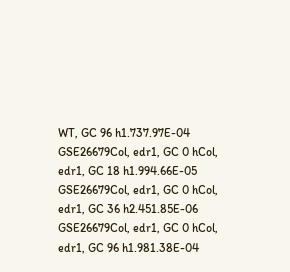WT, GC 96 h1.737.97E-04
GSE26679Col, edr1, GC 0 hCol, edr1, GC 18 h1.994.66E-05
GSE26679Col, edr1, GC 0 hCol, edr1, GC 36 h2.451.85E-06
GSE26679Col, edr1, GC 0 hCol, edr1, GC 96 h1.981.38E-04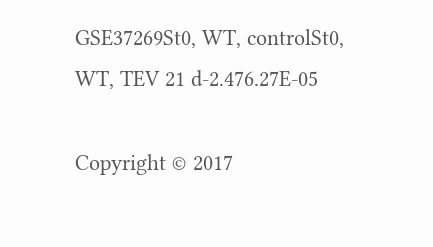GSE37269St0, WT, controlSt0, WT, TEV 21 d-2.476.27E-05

Copyright © 2017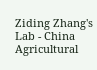Ziding Zhang's Lab - China Agricultural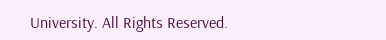University. All Rights Reserved.